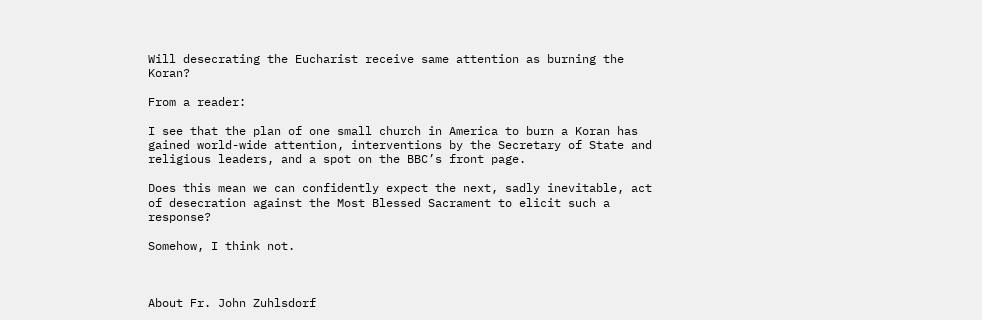Will desecrating the Eucharist receive same attention as burning the Koran?

From a reader:

I see that the plan of one small church in America to burn a Koran has gained world-wide attention, interventions by the Secretary of State and religious leaders, and a spot on the BBC’s front page.

Does this mean we can confidently expect the next, sadly inevitable, act of desecration against the Most Blessed Sacrament to elicit such a response?

Somehow, I think not.



About Fr. John Zuhlsdorf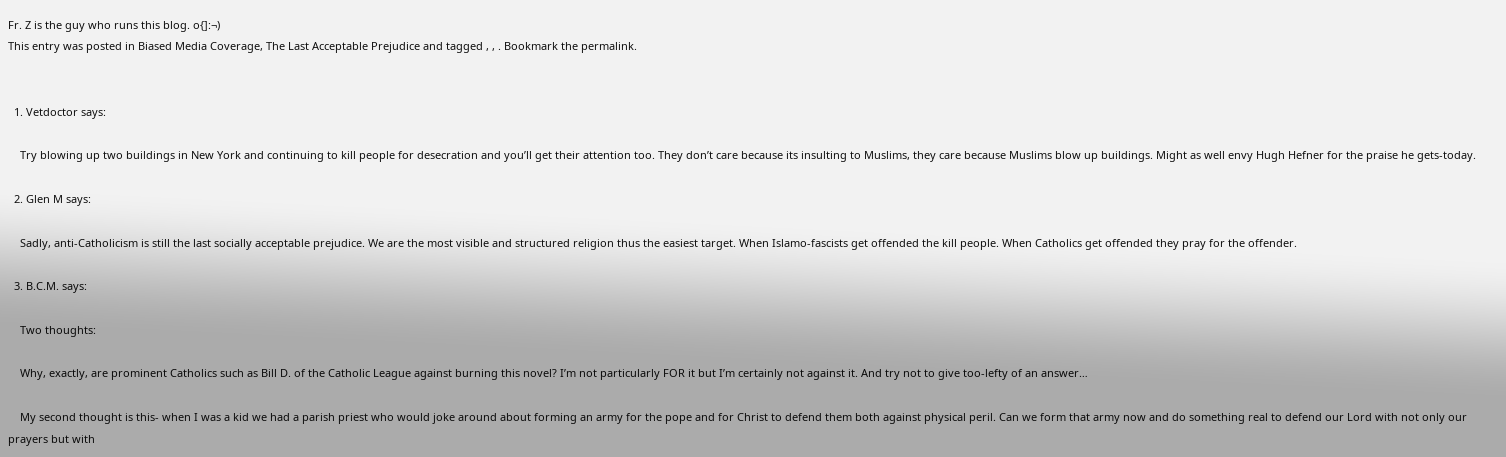Fr. Z is the guy who runs this blog. o{]:¬)
This entry was posted in Biased Media Coverage, The Last Acceptable Prejudice and tagged , , . Bookmark the permalink.


  1. Vetdoctor says:

    Try blowing up two buildings in New York and continuing to kill people for desecration and you’ll get their attention too. They don’t care because its insulting to Muslims, they care because Muslims blow up buildings. Might as well envy Hugh Hefner for the praise he gets-today.

  2. Glen M says:

    Sadly, anti-Catholicism is still the last socially acceptable prejudice. We are the most visible and structured religion thus the easiest target. When Islamo-fascists get offended the kill people. When Catholics get offended they pray for the offender.

  3. B.C.M. says:

    Two thoughts:

    Why, exactly, are prominent Catholics such as Bill D. of the Catholic League against burning this novel? I’m not particularly FOR it but I’m certainly not against it. And try not to give too-lefty of an answer…

    My second thought is this- when I was a kid we had a parish priest who would joke around about forming an army for the pope and for Christ to defend them both against physical peril. Can we form that army now and do something real to defend our Lord with not only our prayers but with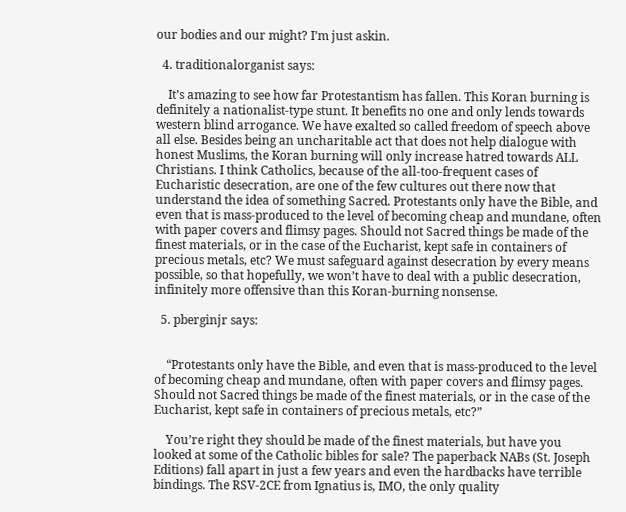our bodies and our might? I’m just askin.

  4. traditionalorganist says:

    It’s amazing to see how far Protestantism has fallen. This Koran burning is definitely a nationalist-type stunt. It benefits no one and only lends towards western blind arrogance. We have exalted so called freedom of speech above all else. Besides being an uncharitable act that does not help dialogue with honest Muslims, the Koran burning will only increase hatred towards ALL Christians. I think Catholics, because of the all-too-frequent cases of Eucharistic desecration, are one of the few cultures out there now that understand the idea of something Sacred. Protestants only have the Bible, and even that is mass-produced to the level of becoming cheap and mundane, often with paper covers and flimsy pages. Should not Sacred things be made of the finest materials, or in the case of the Eucharist, kept safe in containers of precious metals, etc? We must safeguard against desecration by every means possible, so that hopefully, we won’t have to deal with a public desecration, infinitely more offensive than this Koran-burning nonsense.

  5. pberginjr says:


    “Protestants only have the Bible, and even that is mass-produced to the level of becoming cheap and mundane, often with paper covers and flimsy pages. Should not Sacred things be made of the finest materials, or in the case of the Eucharist, kept safe in containers of precious metals, etc?”

    You’re right they should be made of the finest materials, but have you looked at some of the Catholic bibles for sale? The paperback NABs (St. Joseph Editions) fall apart in just a few years and even the hardbacks have terrible bindings. The RSV-2CE from Ignatius is, IMO, the only quality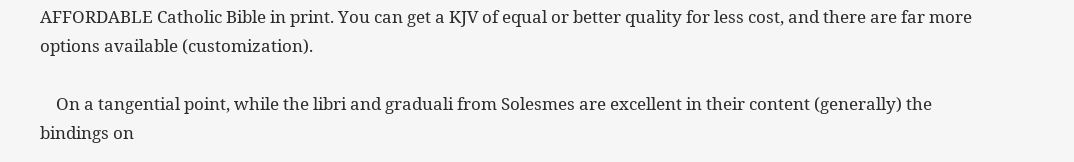AFFORDABLE Catholic Bible in print. You can get a KJV of equal or better quality for less cost, and there are far more options available (customization).

    On a tangential point, while the libri and graduali from Solesmes are excellent in their content (generally) the bindings on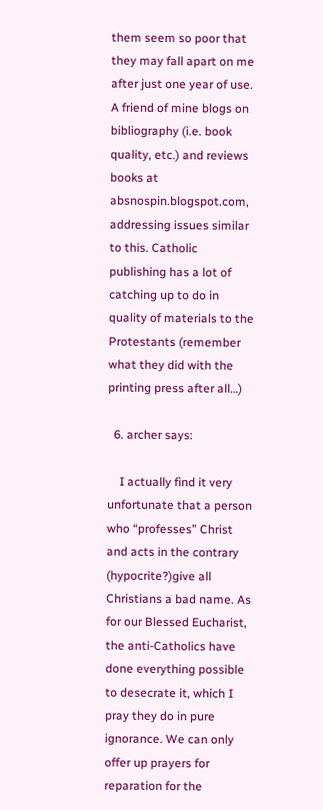them seem so poor that they may fall apart on me after just one year of use. A friend of mine blogs on bibliography (i.e. book quality, etc.) and reviews books at absnospin.blogspot.com, addressing issues similar to this. Catholic publishing has a lot of catching up to do in quality of materials to the Protestants (remember what they did with the printing press after all…)

  6. archer says:

    I actually find it very unfortunate that a person who “professes” Christ and acts in the contrary (hypocrite?)give all Christians a bad name. As for our Blessed Eucharist, the anti-Catholics have done everything possible to desecrate it, which I pray they do in pure ignorance. We can only offer up prayers for reparation for the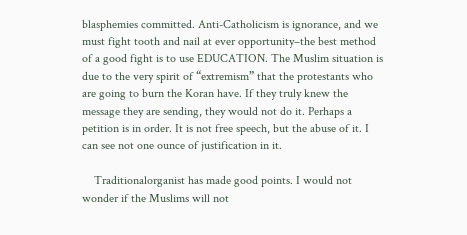blasphemies committed. Anti-Catholicism is ignorance, and we must fight tooth and nail at ever opportunity–the best method of a good fight is to use EDUCATION. The Muslim situation is due to the very spirit of “extremism” that the protestants who are going to burn the Koran have. If they truly knew the message they are sending, they would not do it. Perhaps a petition is in order. It is not free speech, but the abuse of it. I can see not one ounce of justification in it.

    Traditionalorganist has made good points. I would not wonder if the Muslims will not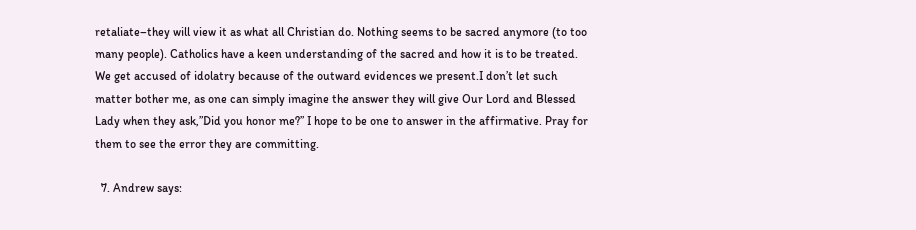retaliate–they will view it as what all Christian do. Nothing seems to be sacred anymore (to too many people). Catholics have a keen understanding of the sacred and how it is to be treated. We get accused of idolatry because of the outward evidences we present.I don’t let such matter bother me, as one can simply imagine the answer they will give Our Lord and Blessed Lady when they ask,”Did you honor me?” I hope to be one to answer in the affirmative. Pray for them to see the error they are committing.

  7. Andrew says: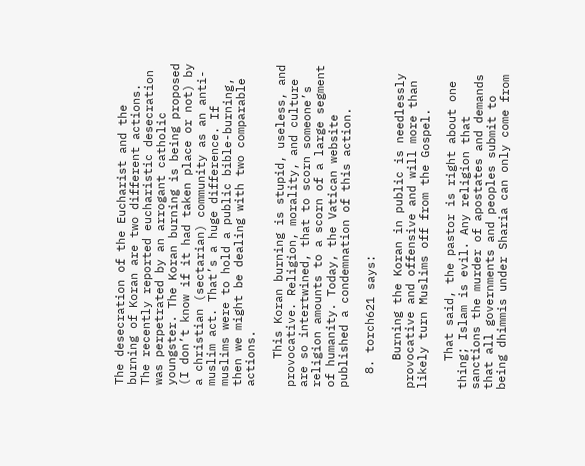The desecration of the Eucharist and the burning of Koran are two different actions. The recently reported eucharistic desecration was perpetrated by an arrogant catholic youngster. The Koran burning is being proposed (I don’t know if it had taken place or not) by a christian (sectarian) community as an anti-muslim act. That’s a huge difference. If muslims were to hold a public bible-burning, then we might be dealing with two comparable actions.

    This Koran burning is stupid, useless, and provocative. Religion, morality, and culture are so intertwined, that to scorn someone’s religion amounts to a scorn of a large segment of humanity. Today, the Vatican website published a condemnation of this action.

  8. torch621 says:

    Burning the Koran in public is needlessly provocative and offensive and will more than likely turn Muslims off from the Gospel.

    That said, the pastor is right about one thing; Islam is evil. Any religion that sanctions the murder of apostates and demands that all governments and peoples submit to being dhimmis under Sharia can only come from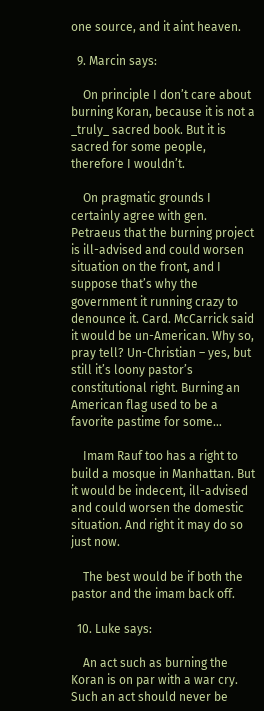one source, and it aint heaven.

  9. Marcin says:

    On principle I don’t care about burning Koran, because it is not a _truly_ sacred book. But it is sacred for some people, therefore I wouldn’t.

    On pragmatic grounds I certainly agree with gen. Petraeus that the burning project is ill-advised and could worsen situation on the front, and I suppose that’s why the government it running crazy to denounce it. Card. McCarrick said it would be un-American. Why so, pray tell? Un-Christian – yes, but still it’s loony pastor’s constitutional right. Burning an American flag used to be a favorite pastime for some…

    Imam Rauf too has a right to build a mosque in Manhattan. But it would be indecent, ill-advised and could worsen the domestic situation. And right it may do so just now.

    The best would be if both the pastor and the imam back off.

  10. Luke says:

    An act such as burning the Koran is on par with a war cry. Such an act should never be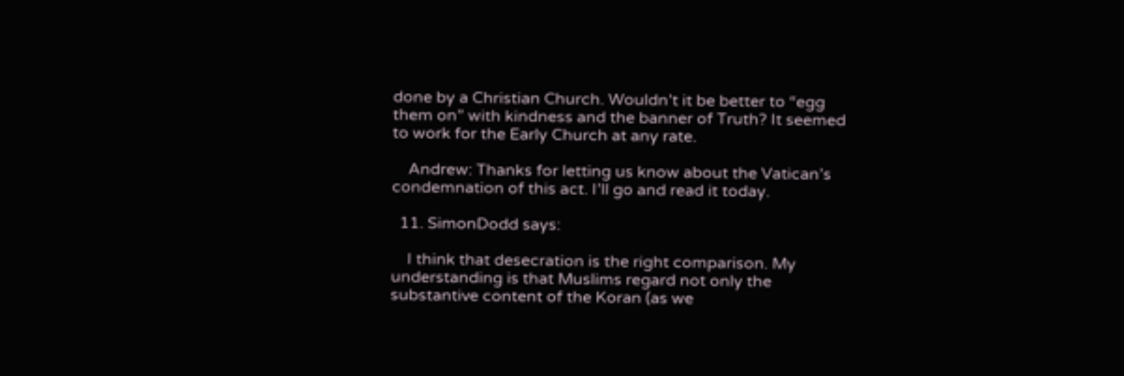done by a Christian Church. Wouldn’t it be better to “egg them on” with kindness and the banner of Truth? It seemed to work for the Early Church at any rate.

    Andrew: Thanks for letting us know about the Vatican’s condemnation of this act. I’ll go and read it today.

  11. SimonDodd says:

    I think that desecration is the right comparison. My understanding is that Muslims regard not only the substantive content of the Koran (as we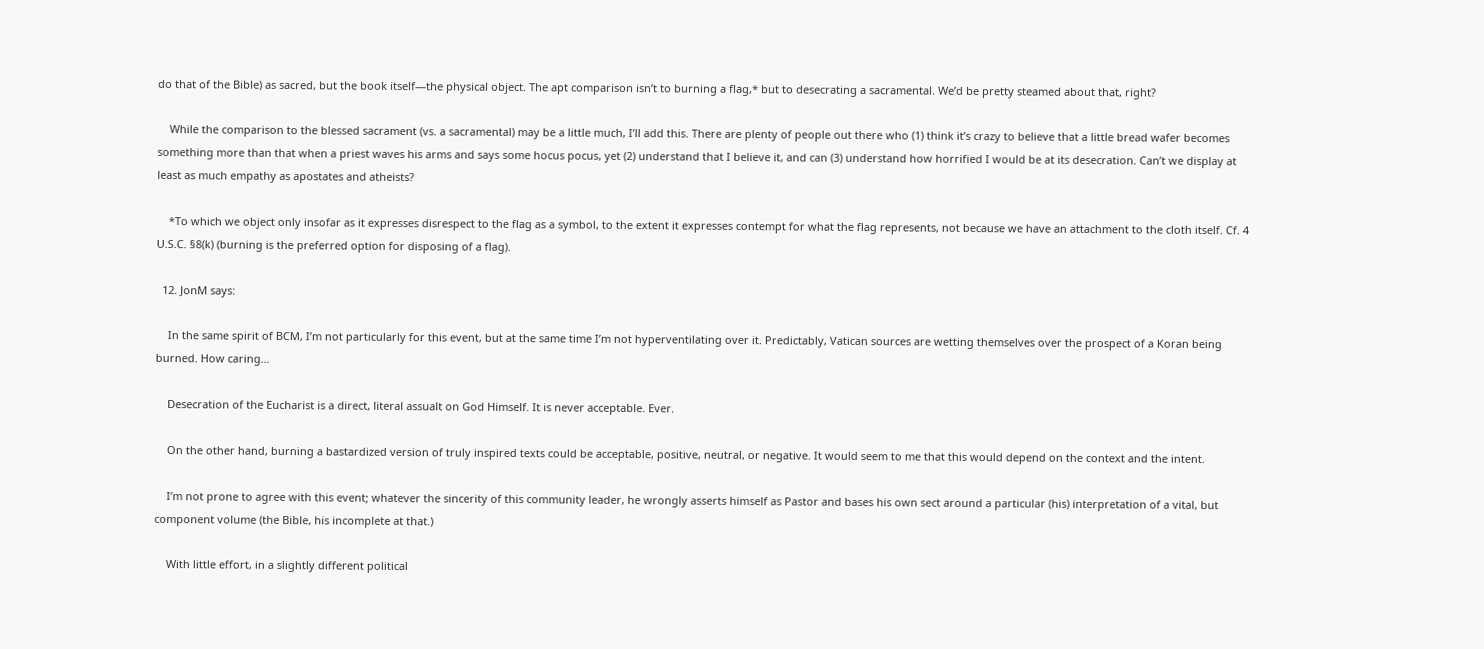do that of the Bible) as sacred, but the book itself—the physical object. The apt comparison isn’t to burning a flag,* but to desecrating a sacramental. We’d be pretty steamed about that, right?

    While the comparison to the blessed sacrament (vs. a sacramental) may be a little much, I’ll add this. There are plenty of people out there who (1) think it’s crazy to believe that a little bread wafer becomes something more than that when a priest waves his arms and says some hocus pocus, yet (2) understand that I believe it, and can (3) understand how horrified I would be at its desecration. Can’t we display at least as much empathy as apostates and atheists?

    *To which we object only insofar as it expresses disrespect to the flag as a symbol, to the extent it expresses contempt for what the flag represents, not because we have an attachment to the cloth itself. Cf. 4 U.S.C. §8(k) (burning is the preferred option for disposing of a flag).

  12. JonM says:

    In the same spirit of BCM, I’m not particularly for this event, but at the same time I’m not hyperventilating over it. Predictably, Vatican sources are wetting themselves over the prospect of a Koran being burned. How caring…

    Desecration of the Eucharist is a direct, literal assualt on God Himself. It is never acceptable. Ever.

    On the other hand, burning a bastardized version of truly inspired texts could be acceptable, positive, neutral, or negative. It would seem to me that this would depend on the context and the intent.

    I’m not prone to agree with this event; whatever the sincerity of this community leader, he wrongly asserts himself as Pastor and bases his own sect around a particular (his) interpretation of a vital, but component volume (the Bible, his incomplete at that.)

    With little effort, in a slightly different political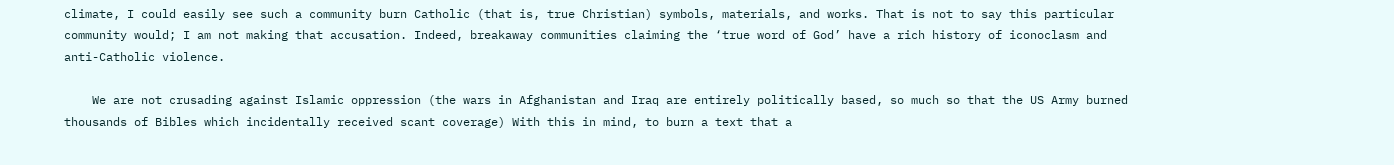climate, I could easily see such a community burn Catholic (that is, true Christian) symbols, materials, and works. That is not to say this particular community would; I am not making that accusation. Indeed, breakaway communities claiming the ‘true word of God’ have a rich history of iconoclasm and anti-Catholic violence.

    We are not crusading against Islamic oppression (the wars in Afghanistan and Iraq are entirely politically based, so much so that the US Army burned thousands of Bibles which incidentally received scant coverage) With this in mind, to burn a text that a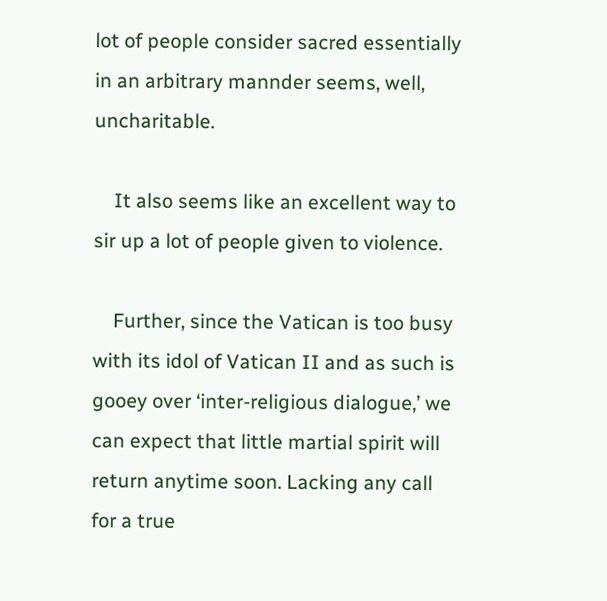lot of people consider sacred essentially in an arbitrary mannder seems, well, uncharitable.

    It also seems like an excellent way to sir up a lot of people given to violence.

    Further, since the Vatican is too busy with its idol of Vatican II and as such is gooey over ‘inter-religious dialogue,’ we can expect that little martial spirit will return anytime soon. Lacking any call for a true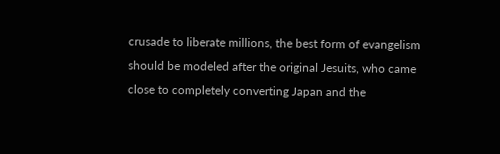crusade to liberate millions, the best form of evangelism should be modeled after the original Jesuits, who came close to completely converting Japan and the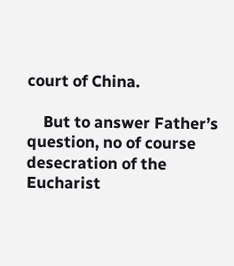court of China.

    But to answer Father’s question, no of course desecration of the Eucharist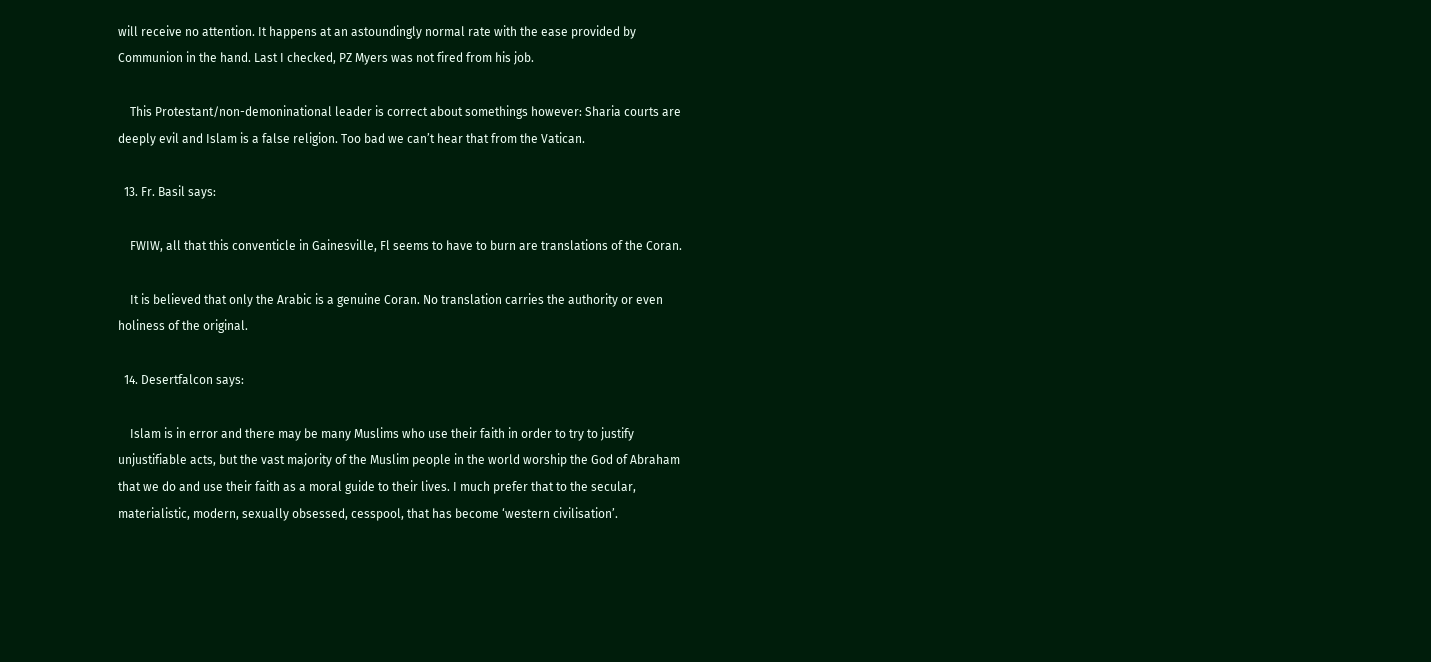will receive no attention. It happens at an astoundingly normal rate with the ease provided by Communion in the hand. Last I checked, PZ Myers was not fired from his job.

    This Protestant/non-demoninational leader is correct about somethings however: Sharia courts are deeply evil and Islam is a false religion. Too bad we can’t hear that from the Vatican.

  13. Fr. Basil says:

    FWIW, all that this conventicle in Gainesville, Fl seems to have to burn are translations of the Coran.

    It is believed that only the Arabic is a genuine Coran. No translation carries the authority or even holiness of the original.

  14. Desertfalcon says:

    Islam is in error and there may be many Muslims who use their faith in order to try to justify unjustifiable acts, but the vast majority of the Muslim people in the world worship the God of Abraham that we do and use their faith as a moral guide to their lives. I much prefer that to the secular, materialistic, modern, sexually obsessed, cesspool, that has become ‘western civilisation’.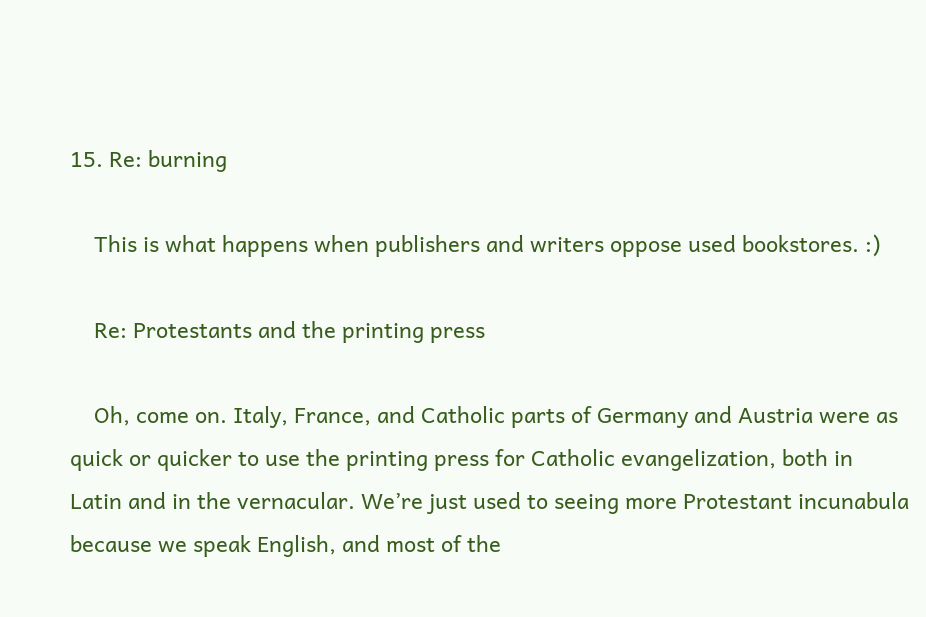15. Re: burning

    This is what happens when publishers and writers oppose used bookstores. :)

    Re: Protestants and the printing press

    Oh, come on. Italy, France, and Catholic parts of Germany and Austria were as quick or quicker to use the printing press for Catholic evangelization, both in Latin and in the vernacular. We’re just used to seeing more Protestant incunabula because we speak English, and most of the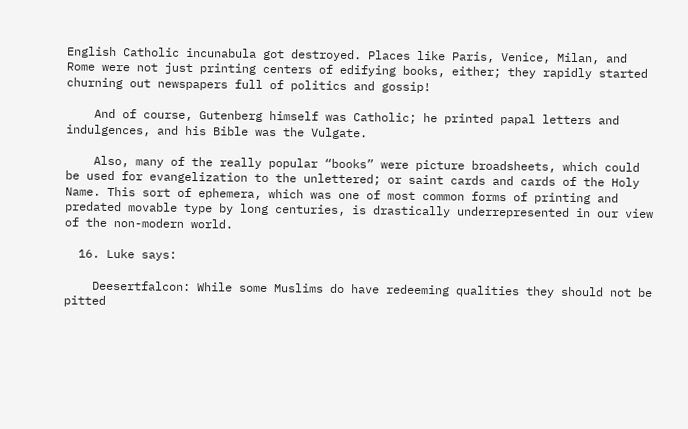English Catholic incunabula got destroyed. Places like Paris, Venice, Milan, and Rome were not just printing centers of edifying books, either; they rapidly started churning out newspapers full of politics and gossip!

    And of course, Gutenberg himself was Catholic; he printed papal letters and indulgences, and his Bible was the Vulgate.

    Also, many of the really popular “books” were picture broadsheets, which could be used for evangelization to the unlettered; or saint cards and cards of the Holy Name. This sort of ephemera, which was one of most common forms of printing and predated movable type by long centuries, is drastically underrepresented in our view of the non-modern world.

  16. Luke says:

    Deesertfalcon: While some Muslims do have redeeming qualities they should not be pitted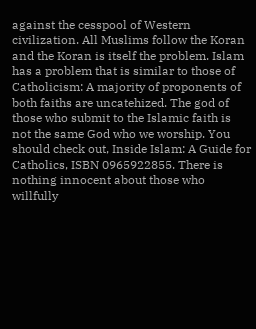against the cesspool of Western civilization. All Muslims follow the Koran and the Koran is itself the problem. Islam has a problem that is similar to those of Catholicism: A majority of proponents of both faiths are uncatehized. The god of those who submit to the Islamic faith is not the same God who we worship. You should check out, Inside Islam: A Guide for Catholics, ISBN 0965922855. There is nothing innocent about those who willfully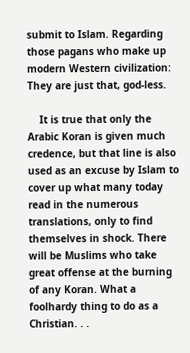submit to Islam. Regarding those pagans who make up modern Western civilization: They are just that, god-less.

    It is true that only the Arabic Koran is given much credence, but that line is also used as an excuse by Islam to cover up what many today read in the numerous translations, only to find themselves in shock. There will be Muslims who take great offense at the burning of any Koran. What a foolhardy thing to do as a Christian. . .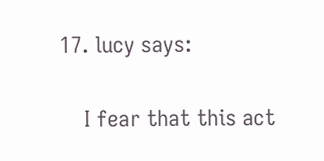17. lucy says:

    I fear that this act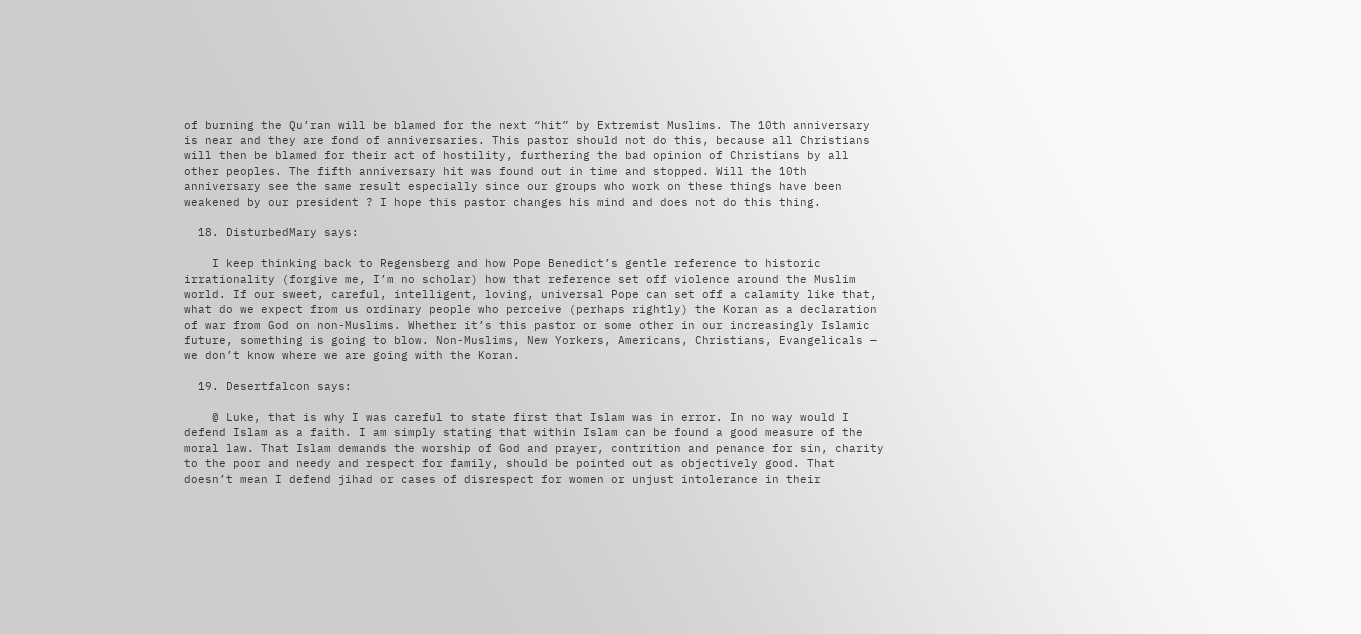of burning the Qu’ran will be blamed for the next “hit” by Extremist Muslims. The 10th anniversary is near and they are fond of anniversaries. This pastor should not do this, because all Christians will then be blamed for their act of hostility, furthering the bad opinion of Christians by all other peoples. The fifth anniversary hit was found out in time and stopped. Will the 10th anniversary see the same result especially since our groups who work on these things have been weakened by our president ? I hope this pastor changes his mind and does not do this thing.

  18. DisturbedMary says:

    I keep thinking back to Regensberg and how Pope Benedict’s gentle reference to historic irrationality (forgive me, I’m no scholar) how that reference set off violence around the Muslim world. If our sweet, careful, intelligent, loving, universal Pope can set off a calamity like that, what do we expect from us ordinary people who perceive (perhaps rightly) the Koran as a declaration of war from God on non-Muslims. Whether it’s this pastor or some other in our increasingly Islamic future, something is going to blow. Non-Muslims, New Yorkers, Americans, Christians, Evangelicals — we don’t know where we are going with the Koran.

  19. Desertfalcon says:

    @ Luke, that is why I was careful to state first that Islam was in error. In no way would I defend Islam as a faith. I am simply stating that within Islam can be found a good measure of the moral law. That Islam demands the worship of God and prayer, contrition and penance for sin, charity to the poor and needy and respect for family, should be pointed out as objectively good. That doesn’t mean I defend jihad or cases of disrespect for women or unjust intolerance in their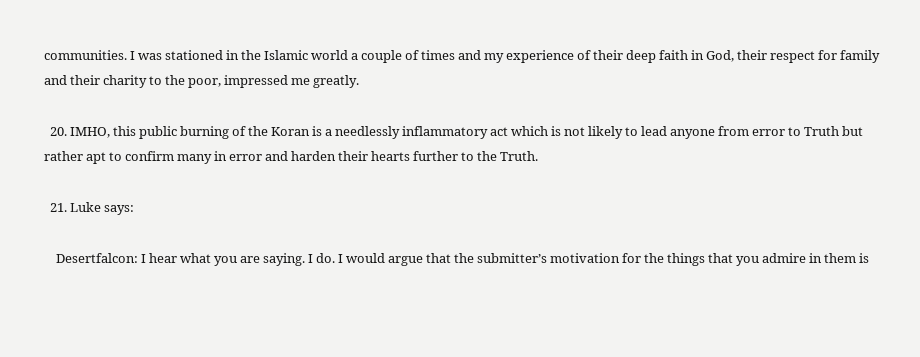communities. I was stationed in the Islamic world a couple of times and my experience of their deep faith in God, their respect for family and their charity to the poor, impressed me greatly.

  20. IMHO, this public burning of the Koran is a needlessly inflammatory act which is not likely to lead anyone from error to Truth but rather apt to confirm many in error and harden their hearts further to the Truth.

  21. Luke says:

    Desertfalcon: I hear what you are saying. I do. I would argue that the submitter’s motivation for the things that you admire in them is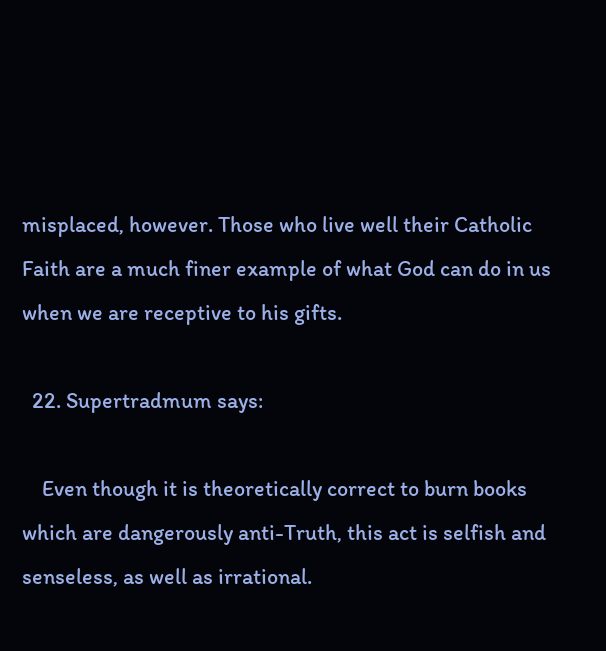misplaced, however. Those who live well their Catholic Faith are a much finer example of what God can do in us when we are receptive to his gifts.

  22. Supertradmum says:

    Even though it is theoretically correct to burn books which are dangerously anti-Truth, this act is selfish and senseless, as well as irrational.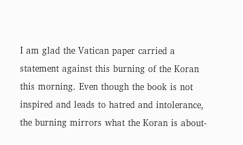I am glad the Vatican paper carried a statement against this burning of the Koran this morning. Even though the book is not inspired and leads to hatred and intolerance, the burning mirrors what the Koran is about-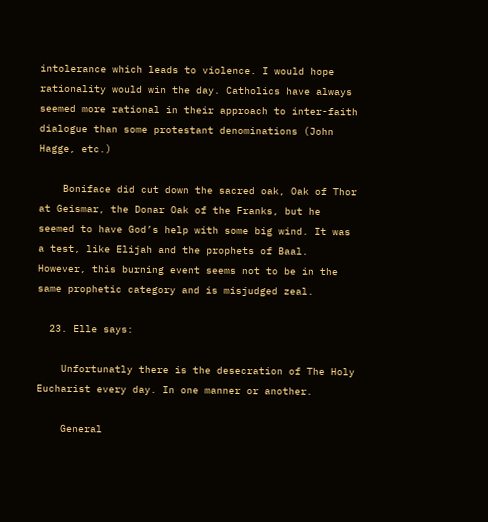intolerance which leads to violence. I would hope rationality would win the day. Catholics have always seemed more rational in their approach to inter-faith dialogue than some protestant denominations (John Hagge, etc.)

    Boniface did cut down the sacred oak, Oak of Thor at Geismar, the Donar Oak of the Franks, but he seemed to have God’s help with some big wind. It was a test, like Elijah and the prophets of Baal. However, this burning event seems not to be in the same prophetic category and is misjudged zeal.

  23. Elle says:

    Unfortunatly there is the desecration of The Holy Eucharist every day. In one manner or another.

    General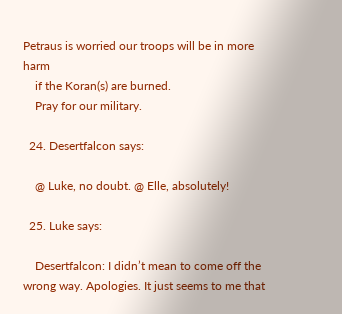Petraus is worried our troops will be in more harm
    if the Koran(s) are burned.
    Pray for our military.

  24. Desertfalcon says:

    @ Luke, no doubt. @ Elle, absolutely!

  25. Luke says:

    Desertfalcon: I didn’t mean to come off the wrong way. Apologies. It just seems to me that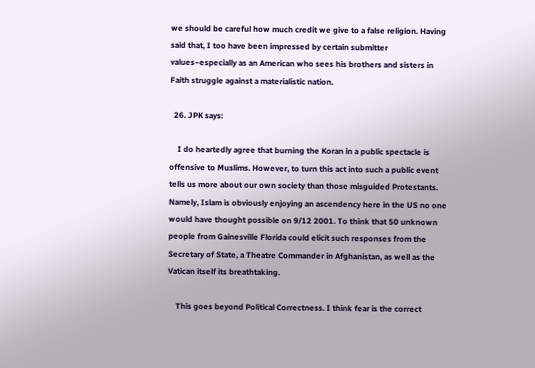we should be careful how much credit we give to a false religion. Having said that, I too have been impressed by certain submitter values–especially as an American who sees his brothers and sisters in Faith struggle against a materialistic nation.

  26. JPK says:

    I do heartedly agree that burning the Koran in a public spectacle is offensive to Muslims. However, to turn this act into such a public event tells us more about our own society than those misguided Protestants. Namely, Islam is obviously enjoying an ascendency here in the US no one would have thought possible on 9/12 2001. To think that 50 unknown people from Gainesville Florida could elicit such responses from the Secretary of State, a Theatre Commander in Afghanistan, as well as the Vatican itself its breathtaking.

    This goes beyond Political Correctness. I think fear is the correct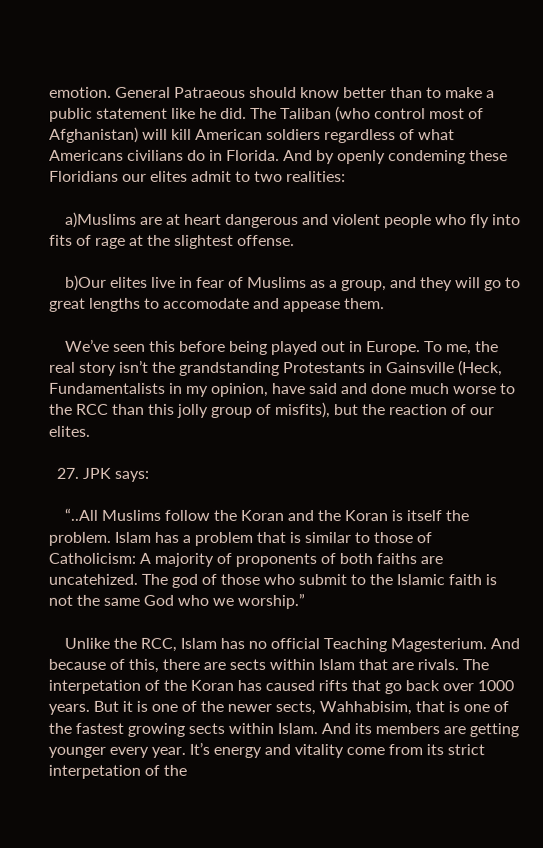emotion. General Patraeous should know better than to make a public statement like he did. The Taliban (who control most of Afghanistan) will kill American soldiers regardless of what Americans civilians do in Florida. And by openly condeming these Floridians our elites admit to two realities:

    a)Muslims are at heart dangerous and violent people who fly into fits of rage at the slightest offense.

    b)Our elites live in fear of Muslims as a group, and they will go to great lengths to accomodate and appease them.

    We’ve seen this before being played out in Europe. To me, the real story isn’t the grandstanding Protestants in Gainsville (Heck, Fundamentalists in my opinion, have said and done much worse to the RCC than this jolly group of misfits), but the reaction of our elites.

  27. JPK says:

    “..All Muslims follow the Koran and the Koran is itself the problem. Islam has a problem that is similar to those of Catholicism: A majority of proponents of both faiths are uncatehized. The god of those who submit to the Islamic faith is not the same God who we worship.”

    Unlike the RCC, Islam has no official Teaching Magesterium. And because of this, there are sects within Islam that are rivals. The interpetation of the Koran has caused rifts that go back over 1000 years. But it is one of the newer sects, Wahhabisim, that is one of the fastest growing sects within Islam. And its members are getting younger every year. It’s energy and vitality come from its strict interpetation of the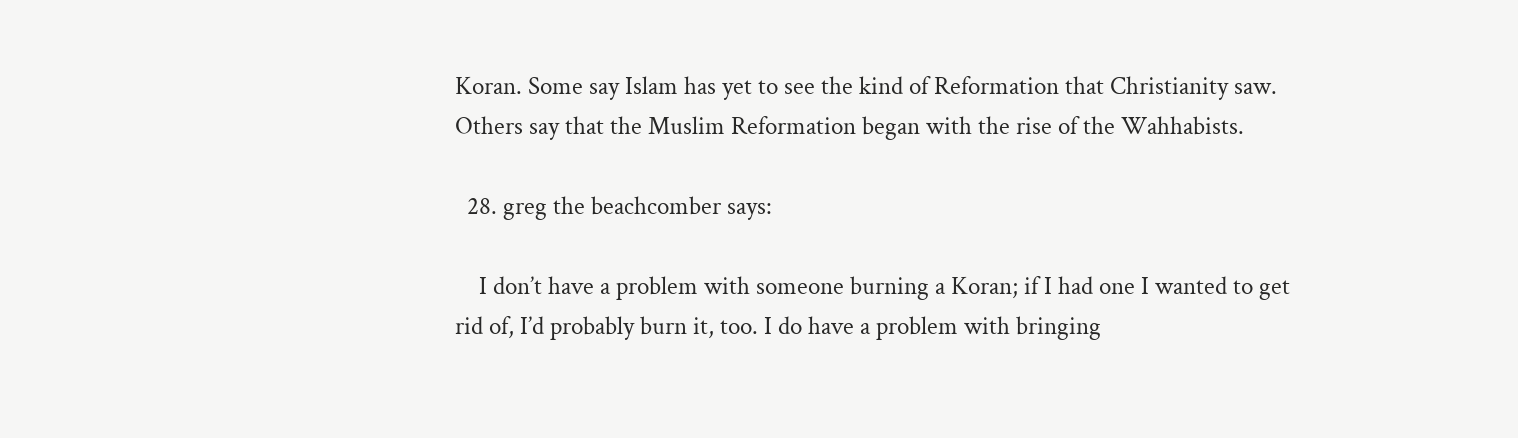Koran. Some say Islam has yet to see the kind of Reformation that Christianity saw. Others say that the Muslim Reformation began with the rise of the Wahhabists.

  28. greg the beachcomber says:

    I don’t have a problem with someone burning a Koran; if I had one I wanted to get rid of, I’d probably burn it, too. I do have a problem with bringing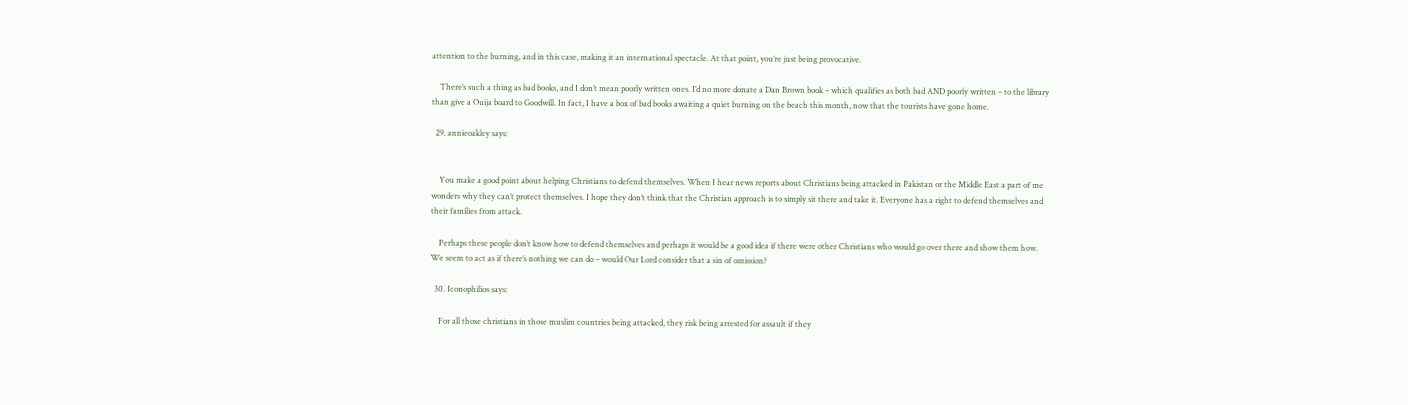attention to the burning, and in this case, making it an international spectacle. At that point, you’re just being provocative.

    There’s such a thing as bad books, and I don’t mean poorly written ones. I’d no more donate a Dan Brown book – which qualifies as both bad AND poorly written – to the library than give a Ouija board to Goodwill. In fact, I have a box of bad books awaiting a quiet burning on the beach this month, now that the tourists have gone home.

  29. annieoakley says:


    You make a good point about helping Christians to defend themselves. When I hear news reports about Christians being attacked in Pakistan or the Middle East a part of me wonders why they can’t protect themselves. I hope they don’t think that the Christian approach is to simply sit there and take it. Everyone has a right to defend themselves and their families from attack.

    Perhaps these people don’t know how to defend themselves and perhaps it would be a good idea if there were other Christians who would go over there and show them how. We seem to act as if there’s nothing we can do – would Our Lord consider that a sin of omission?

  30. Iconophilios says:

    For all those christians in those muslim countries being attacked, they risk being arrested for assault if they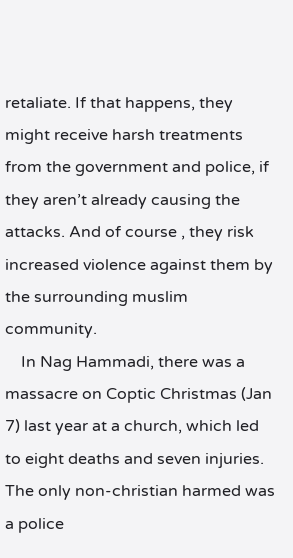retaliate. If that happens, they might receive harsh treatments from the government and police, if they aren’t already causing the attacks. And of course , they risk increased violence against them by the surrounding muslim community.
    In Nag Hammadi, there was a massacre on Coptic Christmas (Jan 7) last year at a church, which led to eight deaths and seven injuries. The only non-christian harmed was a police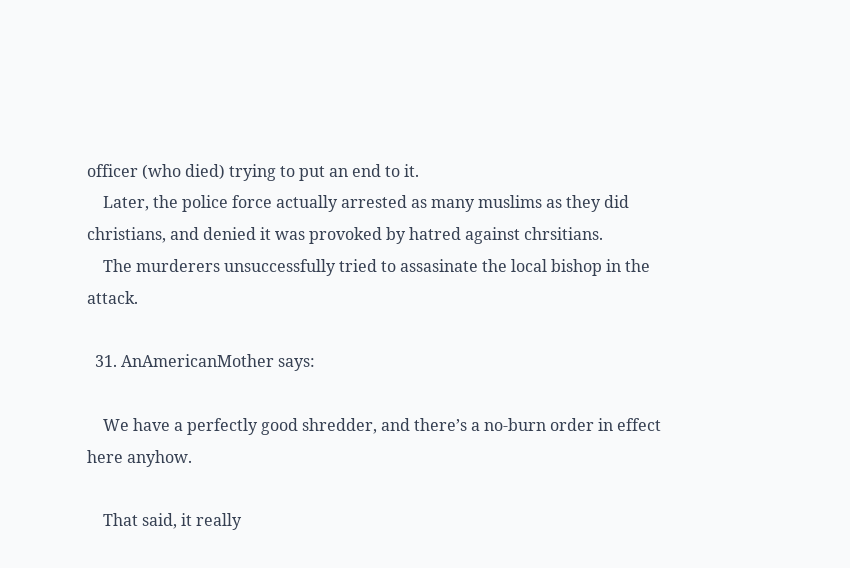officer (who died) trying to put an end to it.
    Later, the police force actually arrested as many muslims as they did christians, and denied it was provoked by hatred against chrsitians.
    The murderers unsuccessfully tried to assasinate the local bishop in the attack.

  31. AnAmericanMother says:

    We have a perfectly good shredder, and there’s a no-burn order in effect here anyhow.

    That said, it really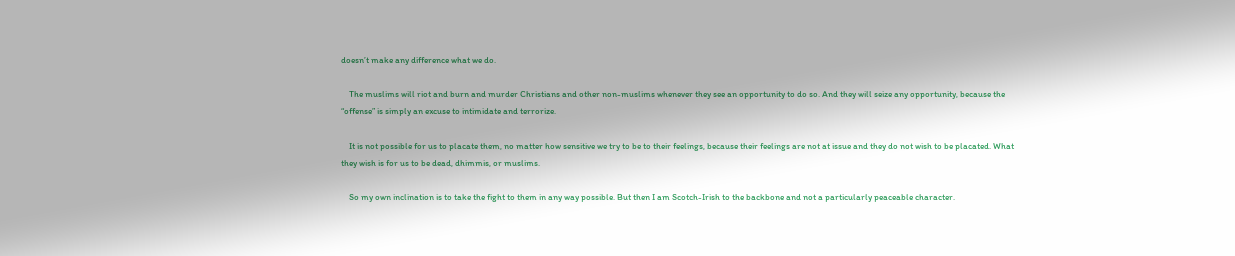doesn’t make any difference what we do.

    The muslims will riot and burn and murder Christians and other non-muslims whenever they see an opportunity to do so. And they will seize any opportunity, because the “offense” is simply an excuse to intimidate and terrorize.

    It is not possible for us to placate them, no matter how sensitive we try to be to their feelings, because their feelings are not at issue and they do not wish to be placated. What they wish is for us to be dead, dhimmis, or muslims.

    So my own inclination is to take the fight to them in any way possible. But then I am Scotch-Irish to the backbone and not a particularly peaceable character.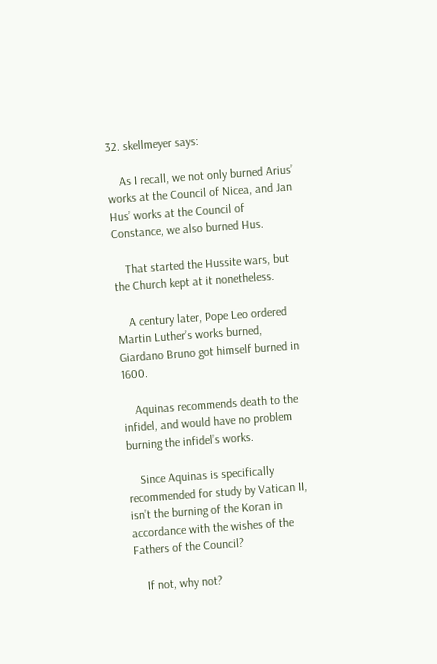32. skellmeyer says:

    As I recall, we not only burned Arius’ works at the Council of Nicea, and Jan Hus’ works at the Council of Constance, we also burned Hus.

    That started the Hussite wars, but the Church kept at it nonetheless.

    A century later, Pope Leo ordered Martin Luther’s works burned, Giardano Bruno got himself burned in 1600.

    Aquinas recommends death to the infidel, and would have no problem burning the infidel’s works.

    Since Aquinas is specifically recommended for study by Vatican II, isn’t the burning of the Koran in accordance with the wishes of the Fathers of the Council?

    If not, why not?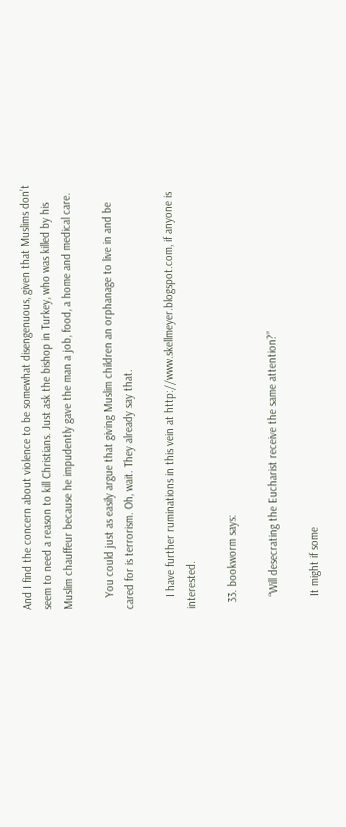And I find the concern about violence to be somewhat disengenuous, given that Muslims don’t seem to need a reason to kill Christians. Just ask the bishop in Turkey, who was killed by his Muslim chauffeur because he impudently gave the man a job, food, a home and medical care.

    You could just as easily argue that giving Muslim children an orphanage to live in and be cared for is terrorism. Oh, wait. They already say that.

    I have further ruminations in this vein at http://www.skellmeyer.blogspot.com, if anyone is interested.

  33. bookworm says:

    “Will desecrating the Eucharist receive the same attention?”

    It might if some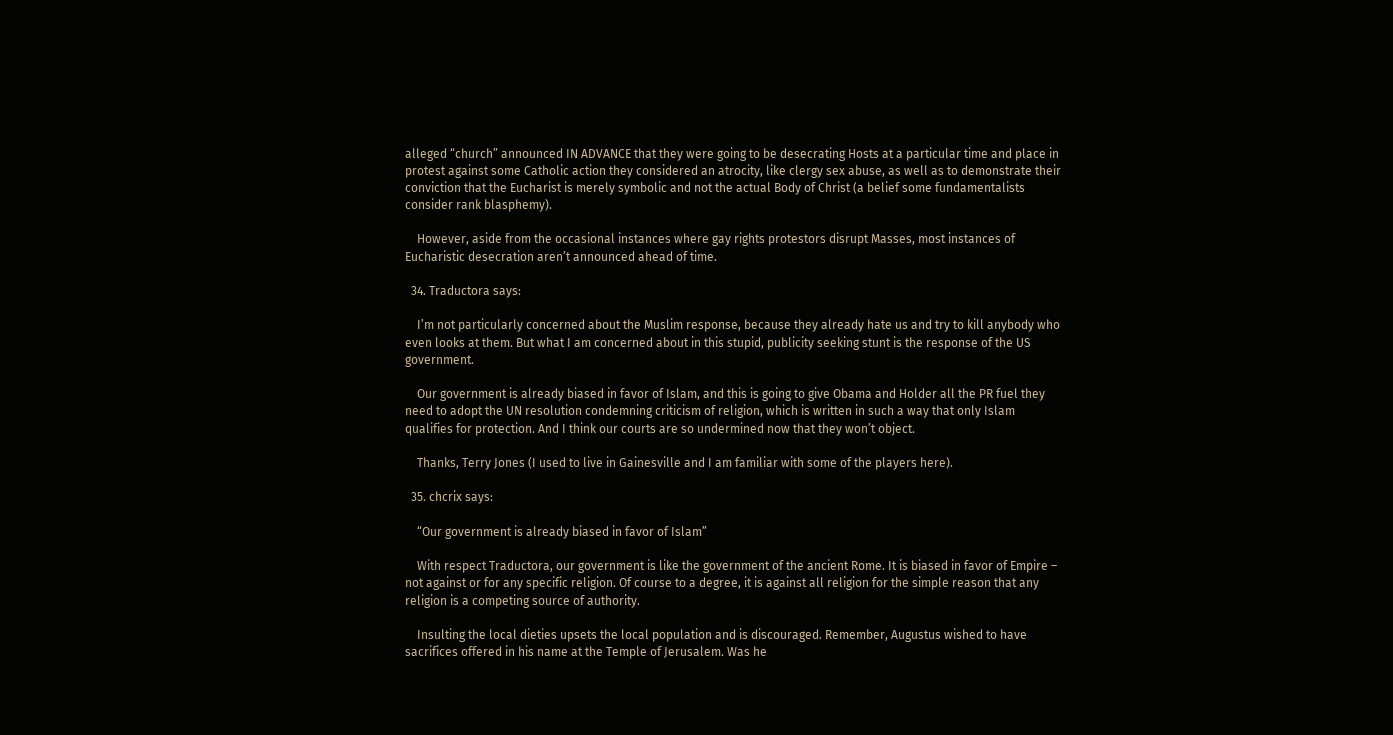alleged “church” announced IN ADVANCE that they were going to be desecrating Hosts at a particular time and place in protest against some Catholic action they considered an atrocity, like clergy sex abuse, as well as to demonstrate their conviction that the Eucharist is merely symbolic and not the actual Body of Christ (a belief some fundamentalists consider rank blasphemy).

    However, aside from the occasional instances where gay rights protestors disrupt Masses, most instances of Eucharistic desecration aren’t announced ahead of time.

  34. Traductora says:

    I’m not particularly concerned about the Muslim response, because they already hate us and try to kill anybody who even looks at them. But what I am concerned about in this stupid, publicity seeking stunt is the response of the US government.

    Our government is already biased in favor of Islam, and this is going to give Obama and Holder all the PR fuel they need to adopt the UN resolution condemning criticism of religion, which is written in such a way that only Islam qualifies for protection. And I think our courts are so undermined now that they won’t object.

    Thanks, Terry Jones (I used to live in Gainesville and I am familiar with some of the players here).

  35. chcrix says:

    “Our government is already biased in favor of Islam”

    With respect Traductora, our government is like the government of the ancient Rome. It is biased in favor of Empire – not against or for any specific religion. Of course to a degree, it is against all religion for the simple reason that any religion is a competing source of authority.

    Insulting the local dieties upsets the local population and is discouraged. Remember, Augustus wished to have sacrifices offered in his name at the Temple of Jerusalem. Was he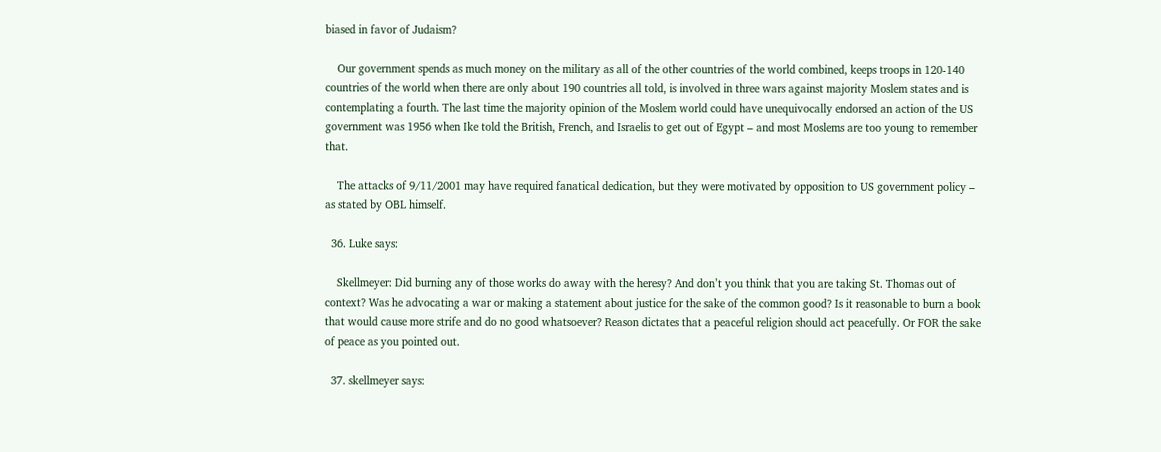biased in favor of Judaism?

    Our government spends as much money on the military as all of the other countries of the world combined, keeps troops in 120-140 countries of the world when there are only about 190 countries all told, is involved in three wars against majority Moslem states and is contemplating a fourth. The last time the majority opinion of the Moslem world could have unequivocally endorsed an action of the US government was 1956 when Ike told the British, French, and Israelis to get out of Egypt – and most Moslems are too young to remember that.

    The attacks of 9/11/2001 may have required fanatical dedication, but they were motivated by opposition to US government policy – as stated by OBL himself.

  36. Luke says:

    Skellmeyer: Did burning any of those works do away with the heresy? And don’t you think that you are taking St. Thomas out of context? Was he advocating a war or making a statement about justice for the sake of the common good? Is it reasonable to burn a book that would cause more strife and do no good whatsoever? Reason dictates that a peaceful religion should act peacefully. Or FOR the sake of peace as you pointed out.

  37. skellmeyer says: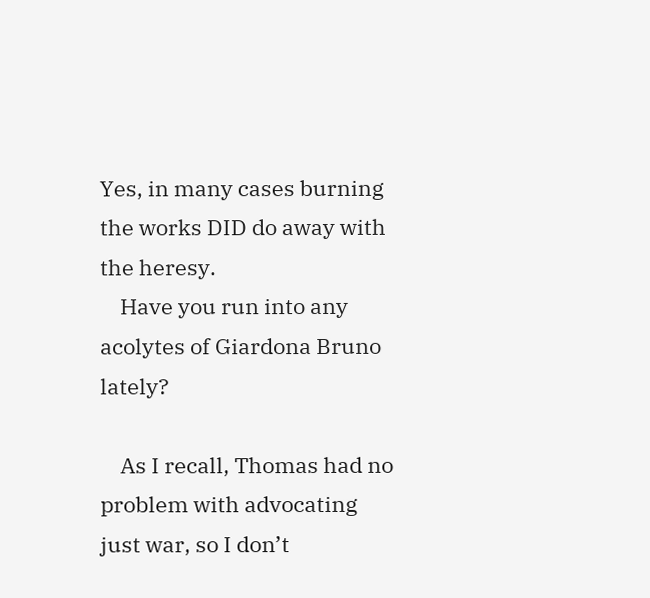Yes, in many cases burning the works DID do away with the heresy.
    Have you run into any acolytes of Giardona Bruno lately?

    As I recall, Thomas had no problem with advocating just war, so I don’t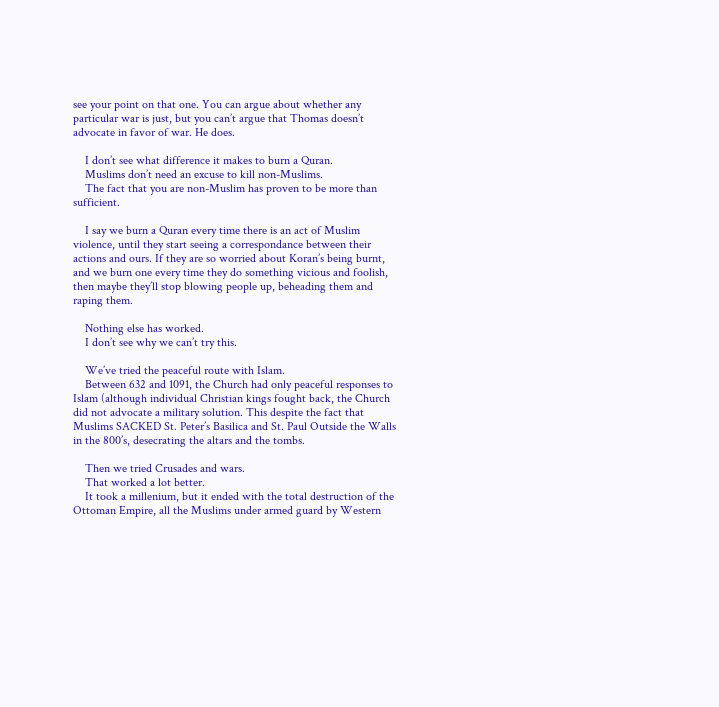see your point on that one. You can argue about whether any particular war is just, but you can’t argue that Thomas doesn’t advocate in favor of war. He does.

    I don’t see what difference it makes to burn a Quran.
    Muslims don’t need an excuse to kill non-Muslims.
    The fact that you are non-Muslim has proven to be more than sufficient.

    I say we burn a Quran every time there is an act of Muslim violence, until they start seeing a correspondance between their actions and ours. If they are so worried about Koran’s being burnt, and we burn one every time they do something vicious and foolish, then maybe they’ll stop blowing people up, beheading them and raping them.

    Nothing else has worked.
    I don’t see why we can’t try this.

    We’ve tried the peaceful route with Islam.
    Between 632 and 1091, the Church had only peaceful responses to Islam (although individual Christian kings fought back, the Church did not advocate a military solution. This despite the fact that Muslims SACKED St. Peter’s Basilica and St. Paul Outside the Walls in the 800’s, desecrating the altars and the tombs.

    Then we tried Crusades and wars.
    That worked a lot better.
    It took a millenium, but it ended with the total destruction of the Ottoman Empire, all the Muslims under armed guard by Western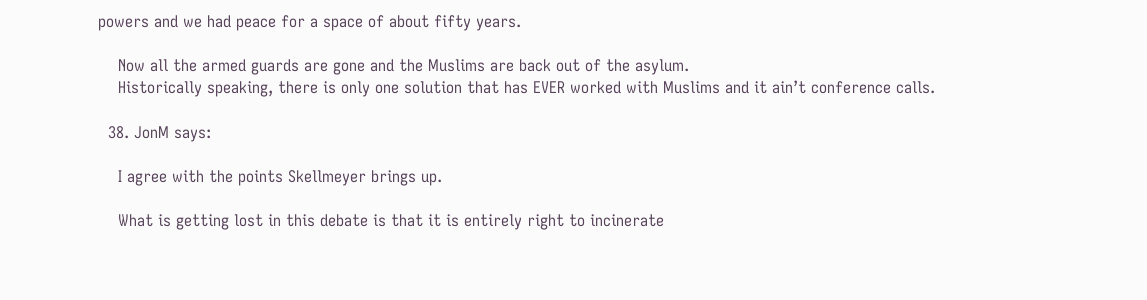powers and we had peace for a space of about fifty years.

    Now all the armed guards are gone and the Muslims are back out of the asylum.
    Historically speaking, there is only one solution that has EVER worked with Muslims and it ain’t conference calls.

  38. JonM says:

    I agree with the points Skellmeyer brings up.

    What is getting lost in this debate is that it is entirely right to incinerate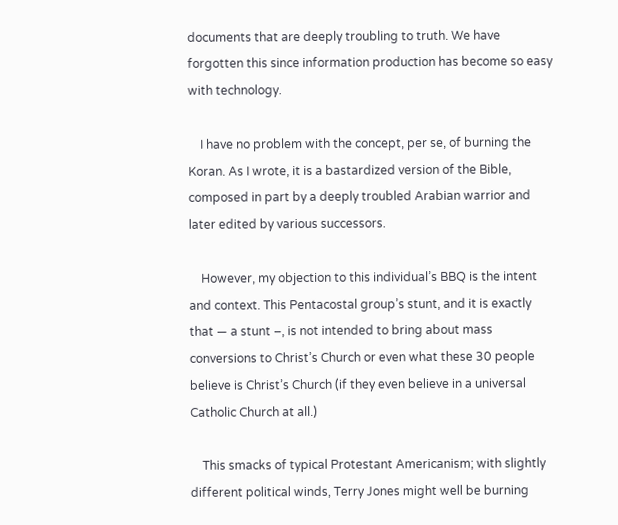documents that are deeply troubling to truth. We have forgotten this since information production has become so easy with technology.

    I have no problem with the concept, per se, of burning the Koran. As I wrote, it is a bastardized version of the Bible, composed in part by a deeply troubled Arabian warrior and later edited by various successors.

    However, my objection to this individual’s BBQ is the intent and context. This Pentacostal group’s stunt, and it is exactly that — a stunt –, is not intended to bring about mass conversions to Christ’s Church or even what these 30 people believe is Christ’s Church (if they even believe in a universal Catholic Church at all.)

    This smacks of typical Protestant Americanism; with slightly different political winds, Terry Jones might well be burning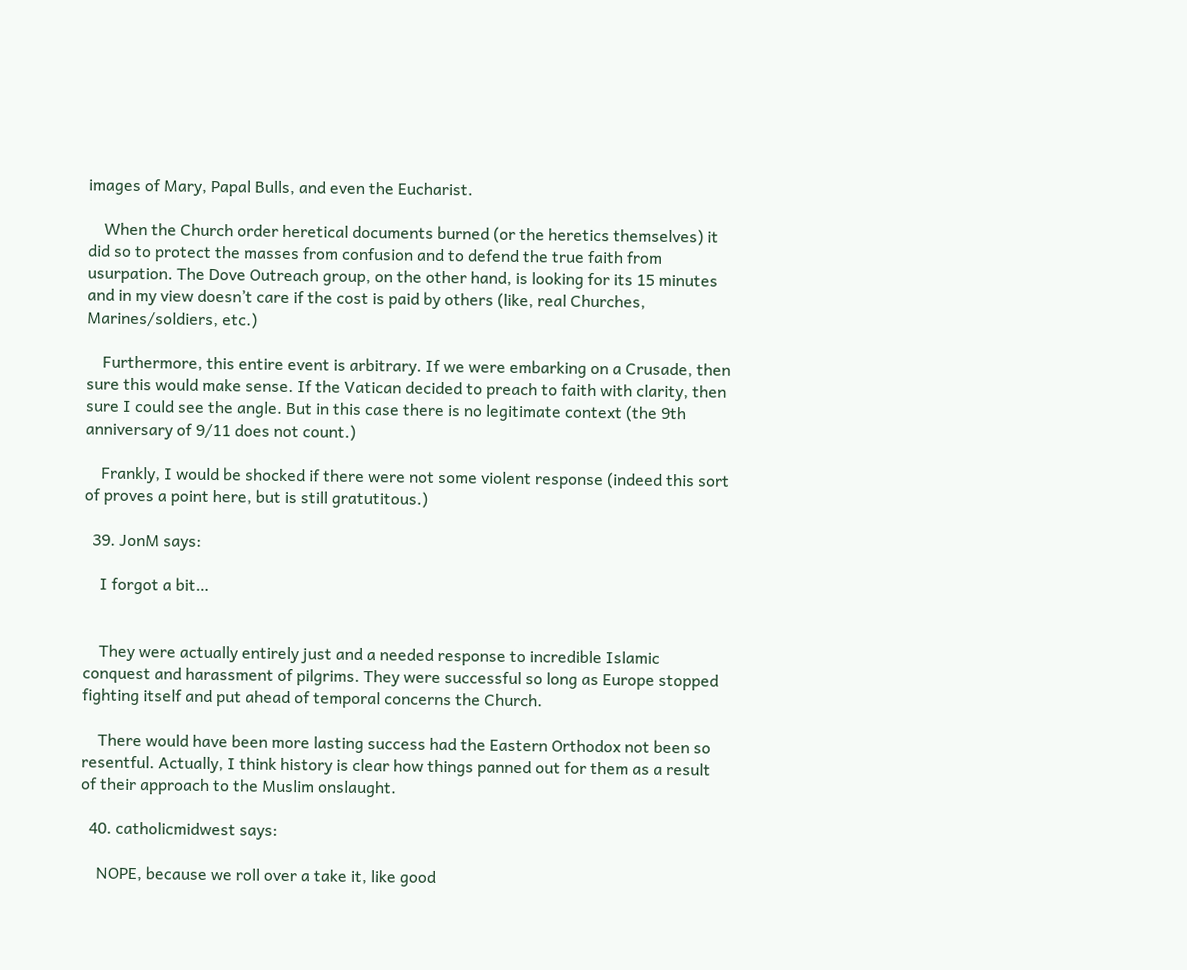images of Mary, Papal Bulls, and even the Eucharist.

    When the Church order heretical documents burned (or the heretics themselves) it did so to protect the masses from confusion and to defend the true faith from usurpation. The Dove Outreach group, on the other hand, is looking for its 15 minutes and in my view doesn’t care if the cost is paid by others (like, real Churches, Marines/soldiers, etc.)

    Furthermore, this entire event is arbitrary. If we were embarking on a Crusade, then sure this would make sense. If the Vatican decided to preach to faith with clarity, then sure I could see the angle. But in this case there is no legitimate context (the 9th anniversary of 9/11 does not count.)

    Frankly, I would be shocked if there were not some violent response (indeed this sort of proves a point here, but is still gratutitous.)

  39. JonM says:

    I forgot a bit…


    They were actually entirely just and a needed response to incredible Islamic conquest and harassment of pilgrims. They were successful so long as Europe stopped fighting itself and put ahead of temporal concerns the Church.

    There would have been more lasting success had the Eastern Orthodox not been so resentful. Actually, I think history is clear how things panned out for them as a result of their approach to the Muslim onslaught.

  40. catholicmidwest says:

    NOPE, because we roll over a take it, like good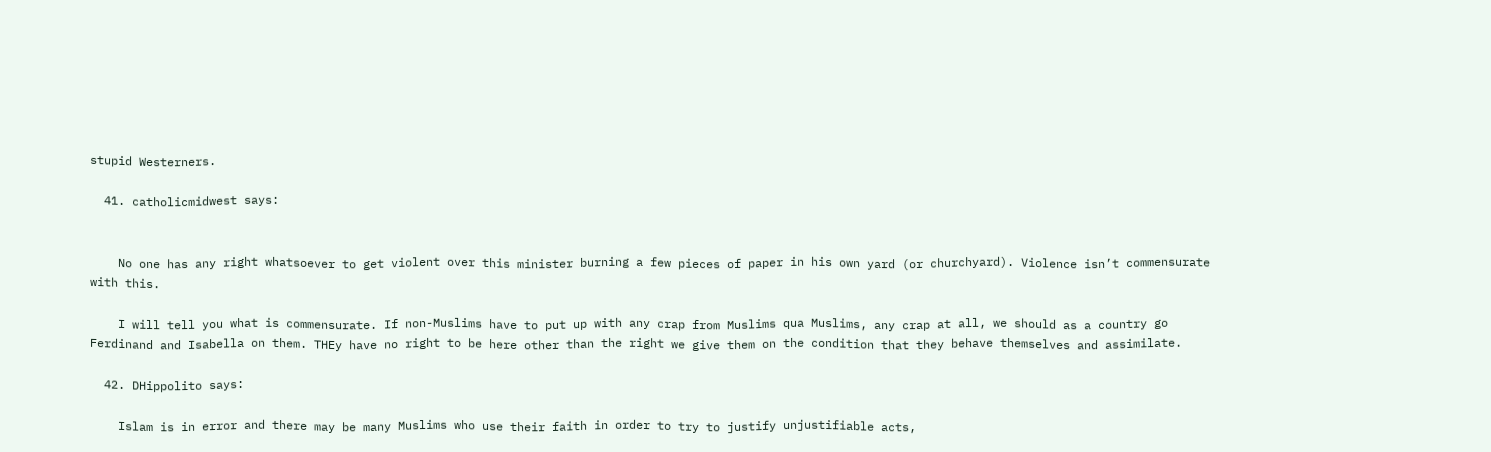stupid Westerners.

  41. catholicmidwest says:


    No one has any right whatsoever to get violent over this minister burning a few pieces of paper in his own yard (or churchyard). Violence isn’t commensurate with this.

    I will tell you what is commensurate. If non-Muslims have to put up with any crap from Muslims qua Muslims, any crap at all, we should as a country go Ferdinand and Isabella on them. THEy have no right to be here other than the right we give them on the condition that they behave themselves and assimilate.

  42. DHippolito says:

    Islam is in error and there may be many Muslims who use their faith in order to try to justify unjustifiable acts,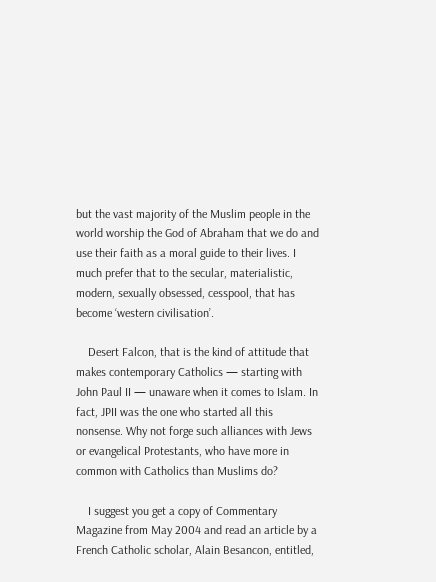but the vast majority of the Muslim people in the world worship the God of Abraham that we do and use their faith as a moral guide to their lives. I much prefer that to the secular, materialistic, modern, sexually obsessed, cesspool, that has become ‘western civilisation’.

    Desert Falcon, that is the kind of attitude that makes contemporary Catholics — starting with John Paul II — unaware when it comes to Islam. In fact, JPII was the one who started all this nonsense. Why not forge such alliances with Jews or evangelical Protestants, who have more in common with Catholics than Muslims do?

    I suggest you get a copy of Commentary Magazine from May 2004 and read an article by a French Catholic scholar, Alain Besancon, entitled,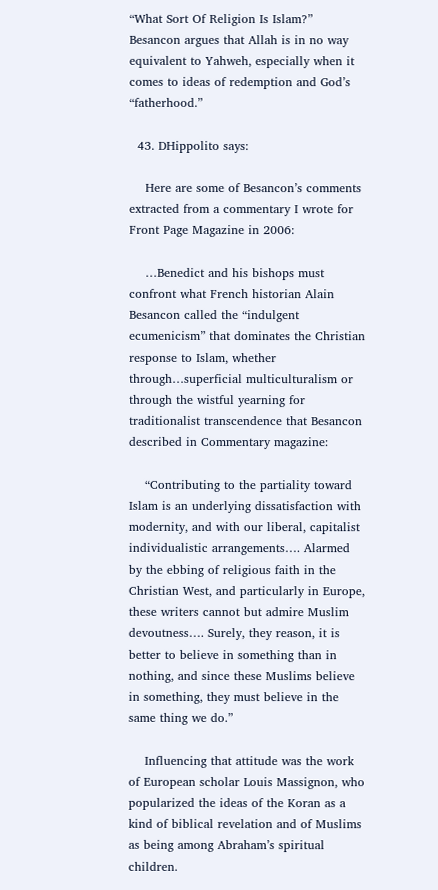“What Sort Of Religion Is Islam?” Besancon argues that Allah is in no way equivalent to Yahweh, especially when it comes to ideas of redemption and God’s “fatherhood.”

  43. DHippolito says:

    Here are some of Besancon’s comments extracted from a commentary I wrote for Front Page Magazine in 2006:

    …Benedict and his bishops must confront what French historian Alain Besancon called the “indulgent ecumenicism” that dominates the Christian response to Islam, whether through…superficial multiculturalism or through the wistful yearning for traditionalist transcendence that Besancon described in Commentary magazine:

    “Contributing to the partiality toward Islam is an underlying dissatisfaction with modernity, and with our liberal, capitalist individualistic arrangements…. Alarmed by the ebbing of religious faith in the Christian West, and particularly in Europe, these writers cannot but admire Muslim devoutness…. Surely, they reason, it is better to believe in something than in nothing, and since these Muslims believe in something, they must believe in the same thing we do.”

    Influencing that attitude was the work of European scholar Louis Massignon, who popularized the ideas of the Koran as a kind of biblical revelation and of Muslims as being among Abraham’s spiritual children.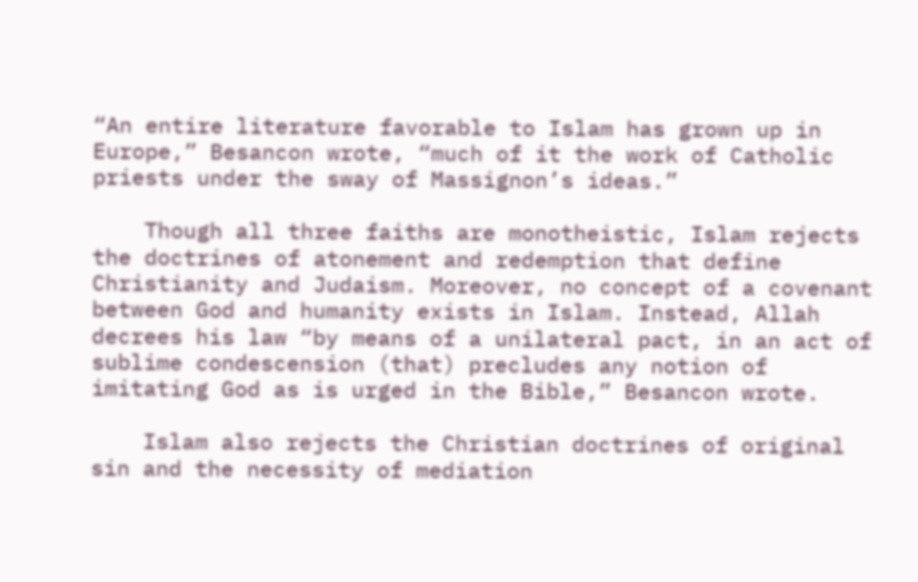“An entire literature favorable to Islam has grown up in Europe,” Besancon wrote, “much of it the work of Catholic priests under the sway of Massignon’s ideas.”

    Though all three faiths are monotheistic, Islam rejects the doctrines of atonement and redemption that define Christianity and Judaism. Moreover, no concept of a covenant between God and humanity exists in Islam. Instead, Allah decrees his law “by means of a unilateral pact, in an act of sublime condescension (that) precludes any notion of imitating God as is urged in the Bible,” Besancon wrote.

    Islam also rejects the Christian doctrines of original sin and the necessity of mediation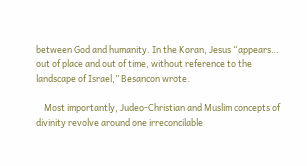between God and humanity. In the Koran, Jesus “appears… out of place and out of time, without reference to the landscape of Israel,” Besancon wrote.

    Most importantly, Judeo-Christian and Muslim concepts of divinity revolve around one irreconcilable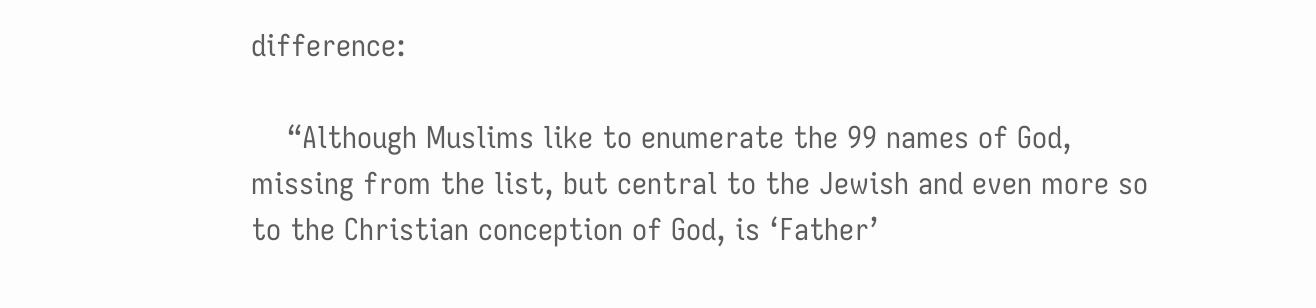difference:

    “Although Muslims like to enumerate the 99 names of God, missing from the list, but central to the Jewish and even more so to the Christian conception of God, is ‘Father’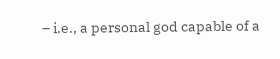– i.e., a personal god capable of a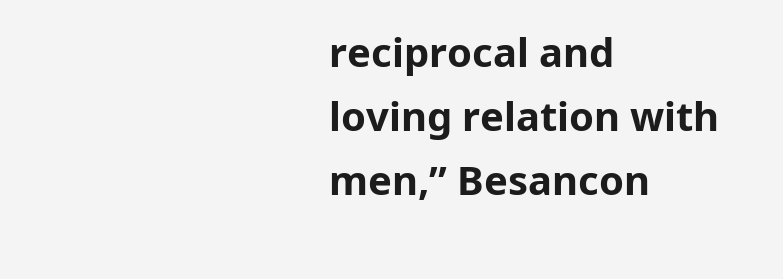reciprocal and loving relation with men,” Besancon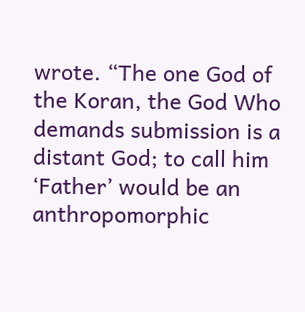wrote. “The one God of the Koran, the God Who demands submission is a distant God; to call him ‘Father’ would be an anthropomorphic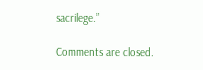sacrilege.”

Comments are closed.